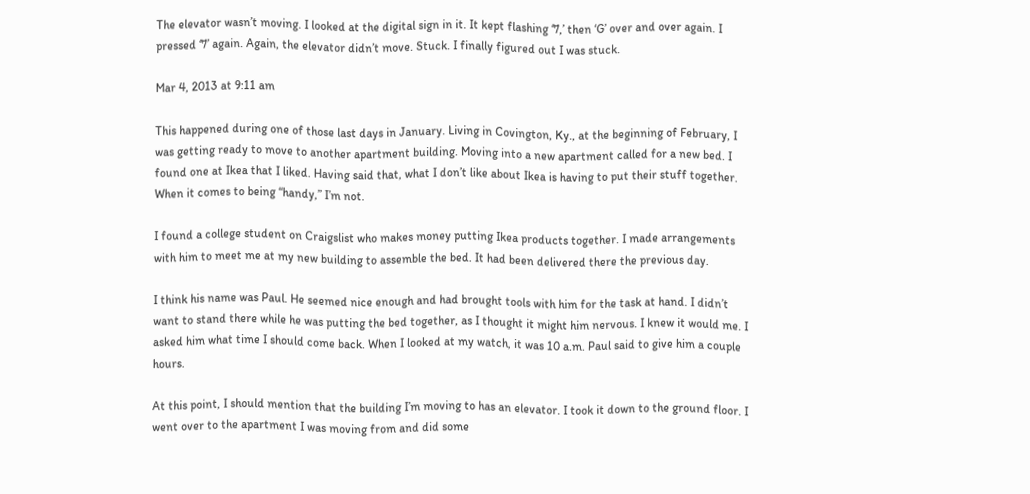The elevator wasn’t moving. I looked at the digital sign in it. It kept flashing ‘7,’ then ‘G’ over and over again. I pressed ‘7’ again. Again, the elevator didn’t move. Stuck. I finally figured out I was stuck.

Mar 4, 2013 at 9:11 am

This happened during one of those last days in January. Living in Covington, Ky., at the beginning of February, I was getting ready to move to another apartment building. Moving into a new apartment called for a new bed. I found one at Ikea that I liked. Having said that, what I don’t like about Ikea is having to put their stuff together. When it comes to being “handy,” I’m not.

I found a college student on Craigslist who makes money putting Ikea products together. I made arrangements with him to meet me at my new building to assemble the bed. It had been delivered there the previous day.

I think his name was Paul. He seemed nice enough and had brought tools with him for the task at hand. I didn’t want to stand there while he was putting the bed together, as I thought it might him nervous. I knew it would me. I asked him what time I should come back. When I looked at my watch, it was 10 a.m. Paul said to give him a couple hours.

At this point, I should mention that the building I’m moving to has an elevator. I took it down to the ground floor. I went over to the apartment I was moving from and did some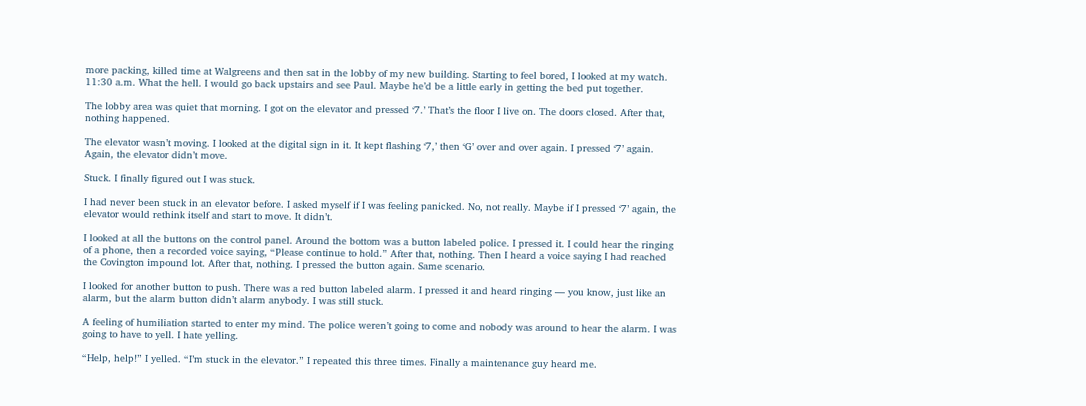more packing, killed time at Walgreens and then sat in the lobby of my new building. Starting to feel bored, I looked at my watch. 11:30 a.m. What the hell. I would go back upstairs and see Paul. Maybe he’d be a little early in getting the bed put together.

The lobby area was quiet that morning. I got on the elevator and pressed ‘7.’ That’s the floor I live on. The doors closed. After that, nothing happened.

The elevator wasn’t moving. I looked at the digital sign in it. It kept flashing ‘7,’ then ‘G’ over and over again. I pressed ‘7’ again. Again, the elevator didn’t move.

Stuck. I finally figured out I was stuck.

I had never been stuck in an elevator before. I asked myself if I was feeling panicked. No, not really. Maybe if I pressed ‘7’ again, the elevator would rethink itself and start to move. It didn’t.

I looked at all the buttons on the control panel. Around the bottom was a button labeled police. I pressed it. I could hear the ringing of a phone, then a recorded voice saying, “Please continue to hold.” After that, nothing. Then I heard a voice saying I had reached the Covington impound lot. After that, nothing. I pressed the button again. Same scenario.

I looked for another button to push. There was a red button labeled alarm. I pressed it and heard ringing — you know, just like an alarm, but the alarm button didn’t alarm anybody. I was still stuck.

A feeling of humiliation started to enter my mind. The police weren’t going to come and nobody was around to hear the alarm. I was going to have to yell. I hate yelling.

“Help, help!” I yelled. “I’m stuck in the elevator.” I repeated this three times. Finally a maintenance guy heard me.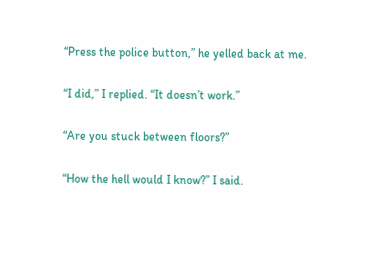“Press the police button,” he yelled back at me.

“I did,” I replied. “It doesn’t work.”

“Are you stuck between floors?”

“How the hell would I know?” I said.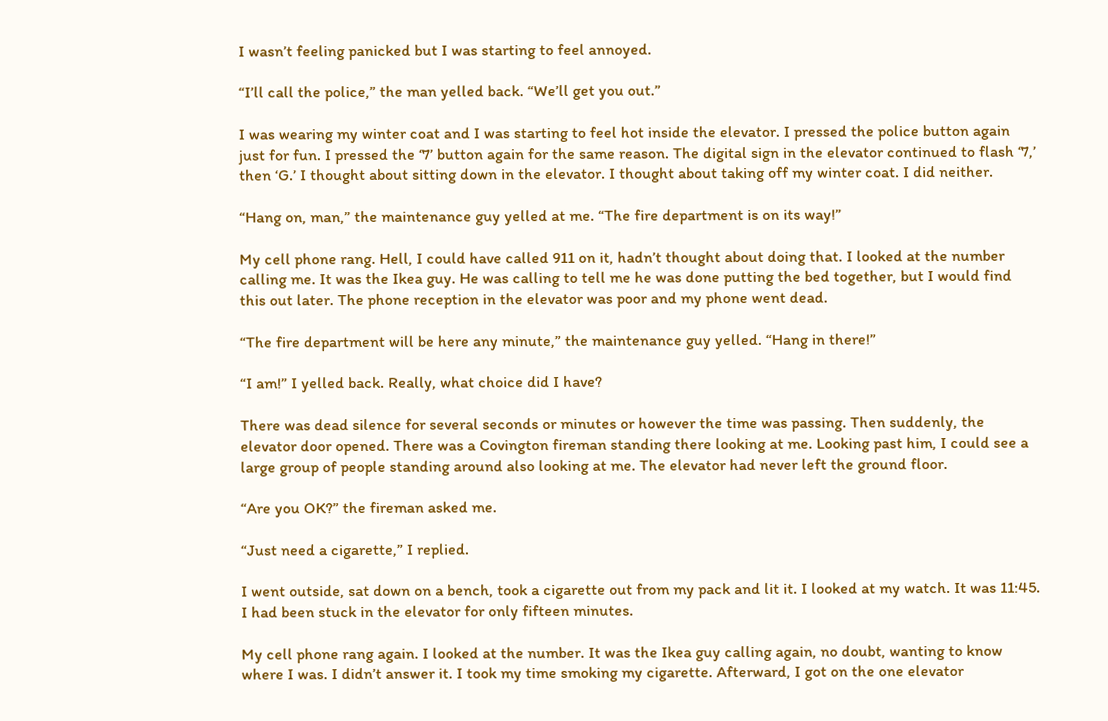I wasn’t feeling panicked but I was starting to feel annoyed.

“I’ll call the police,” the man yelled back. “We’ll get you out.”

I was wearing my winter coat and I was starting to feel hot inside the elevator. I pressed the police button again just for fun. I pressed the ‘7’ button again for the same reason. The digital sign in the elevator continued to flash ‘7,’ then ‘G.’ I thought about sitting down in the elevator. I thought about taking off my winter coat. I did neither.

“Hang on, man,” the maintenance guy yelled at me. “The fire department is on its way!”

My cell phone rang. Hell, I could have called 911 on it, hadn’t thought about doing that. I looked at the number calling me. It was the Ikea guy. He was calling to tell me he was done putting the bed together, but I would find this out later. The phone reception in the elevator was poor and my phone went dead.

“The fire department will be here any minute,” the maintenance guy yelled. “Hang in there!”

“I am!” I yelled back. Really, what choice did I have?

There was dead silence for several seconds or minutes or however the time was passing. Then suddenly, the elevator door opened. There was a Covington fireman standing there looking at me. Looking past him, I could see a large group of people standing around also looking at me. The elevator had never left the ground floor.

“Are you OK?” the fireman asked me.

“Just need a cigarette,” I replied.

I went outside, sat down on a bench, took a cigarette out from my pack and lit it. I looked at my watch. It was 11:45. I had been stuck in the elevator for only fifteen minutes.

My cell phone rang again. I looked at the number. It was the Ikea guy calling again, no doubt, wanting to know where I was. I didn’t answer it. I took my time smoking my cigarette. Afterward, I got on the one elevator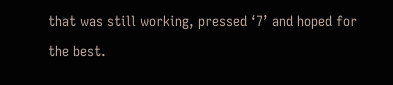that was still working, pressed ‘7’ and hoped for the best.